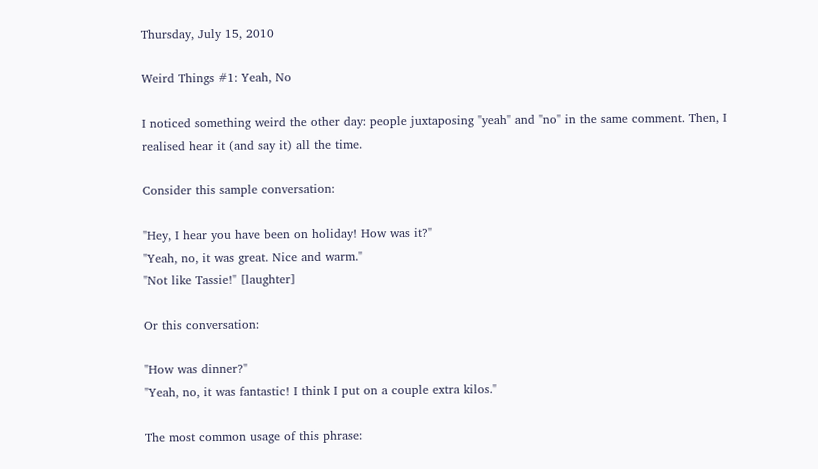Thursday, July 15, 2010

Weird Things #1: Yeah, No

I noticed something weird the other day: people juxtaposing "yeah" and "no" in the same comment. Then, I realised hear it (and say it) all the time.

Consider this sample conversation:

"Hey, I hear you have been on holiday! How was it?"
"Yeah, no, it was great. Nice and warm."
"Not like Tassie!" [laughter]

Or this conversation:

"How was dinner?"
"Yeah, no, it was fantastic! I think I put on a couple extra kilos."

The most common usage of this phrase: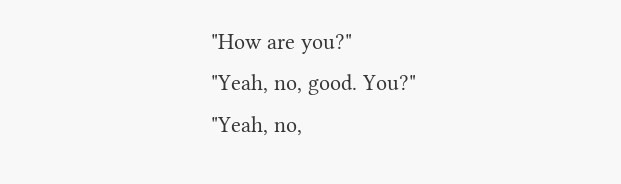"How are you?"
"Yeah, no, good. You?"
"Yeah, no,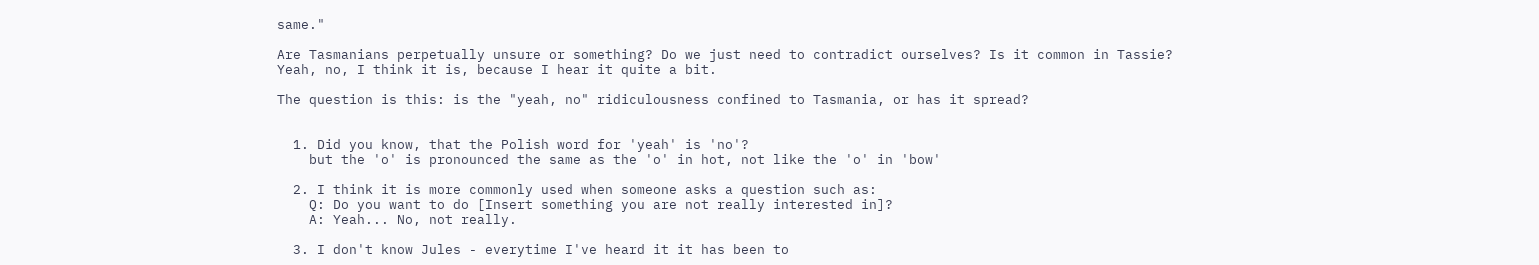same."

Are Tasmanians perpetually unsure or something? Do we just need to contradict ourselves? Is it common in Tassie? Yeah, no, I think it is, because I hear it quite a bit.

The question is this: is the "yeah, no" ridiculousness confined to Tasmania, or has it spread?


  1. Did you know, that the Polish word for 'yeah' is 'no'?
    but the 'o' is pronounced the same as the 'o' in hot, not like the 'o' in 'bow'

  2. I think it is more commonly used when someone asks a question such as:
    Q: Do you want to do [Insert something you are not really interested in]?
    A: Yeah... No, not really.

  3. I don't know Jules - everytime I've heard it it has been to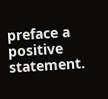preface a positive statement.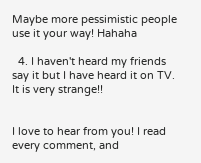Maybe more pessimistic people use it your way! Hahaha

  4. I haven't heard my friends say it but I have heard it on TV. It is very strange!!


I love to hear from you! I read every comment, and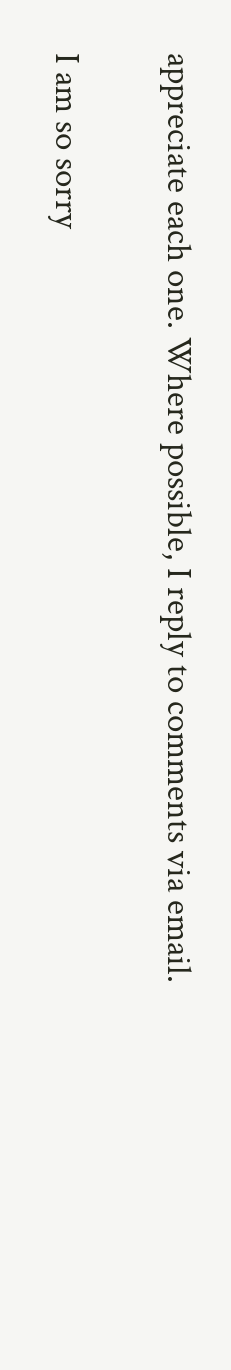appreciate each one. Where possible, I reply to comments via email.

I am so sorry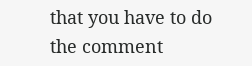that you have to do the comment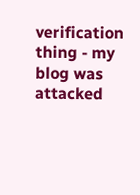verification thing - my blog was attacked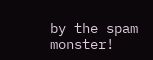by the spam monster!